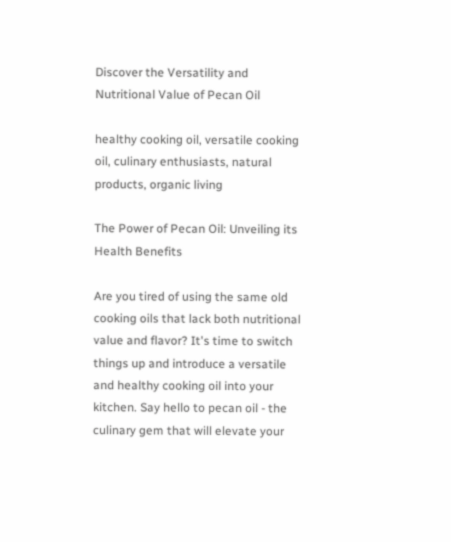Discover the Versatility and Nutritional Value of Pecan Oil

healthy cooking oil, versatile cooking oil, culinary enthusiasts, natural products, organic living

The Power of Pecan Oil: Unveiling its Health Benefits

Are you tired of using the same old cooking oils that lack both nutritional value and flavor? It's time to switch things up and introduce a versatile and healthy cooking oil into your kitchen. Say hello to pecan oil - the culinary gem that will elevate your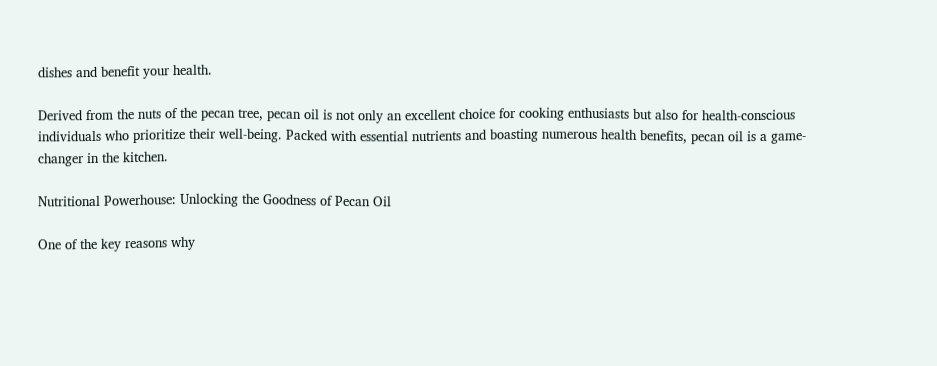dishes and benefit your health.

Derived from the nuts of the pecan tree, pecan oil is not only an excellent choice for cooking enthusiasts but also for health-conscious individuals who prioritize their well-being. Packed with essential nutrients and boasting numerous health benefits, pecan oil is a game-changer in the kitchen.

Nutritional Powerhouse: Unlocking the Goodness of Pecan Oil

One of the key reasons why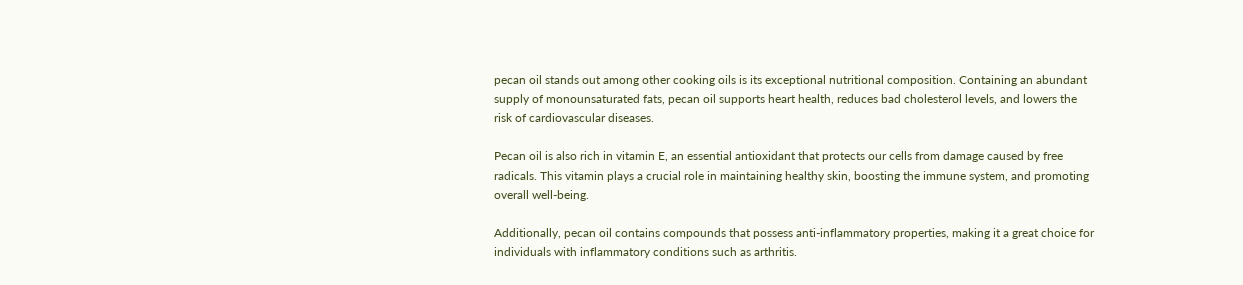pecan oil stands out among other cooking oils is its exceptional nutritional composition. Containing an abundant supply of monounsaturated fats, pecan oil supports heart health, reduces bad cholesterol levels, and lowers the risk of cardiovascular diseases.

Pecan oil is also rich in vitamin E, an essential antioxidant that protects our cells from damage caused by free radicals. This vitamin plays a crucial role in maintaining healthy skin, boosting the immune system, and promoting overall well-being.

Additionally, pecan oil contains compounds that possess anti-inflammatory properties, making it a great choice for individuals with inflammatory conditions such as arthritis.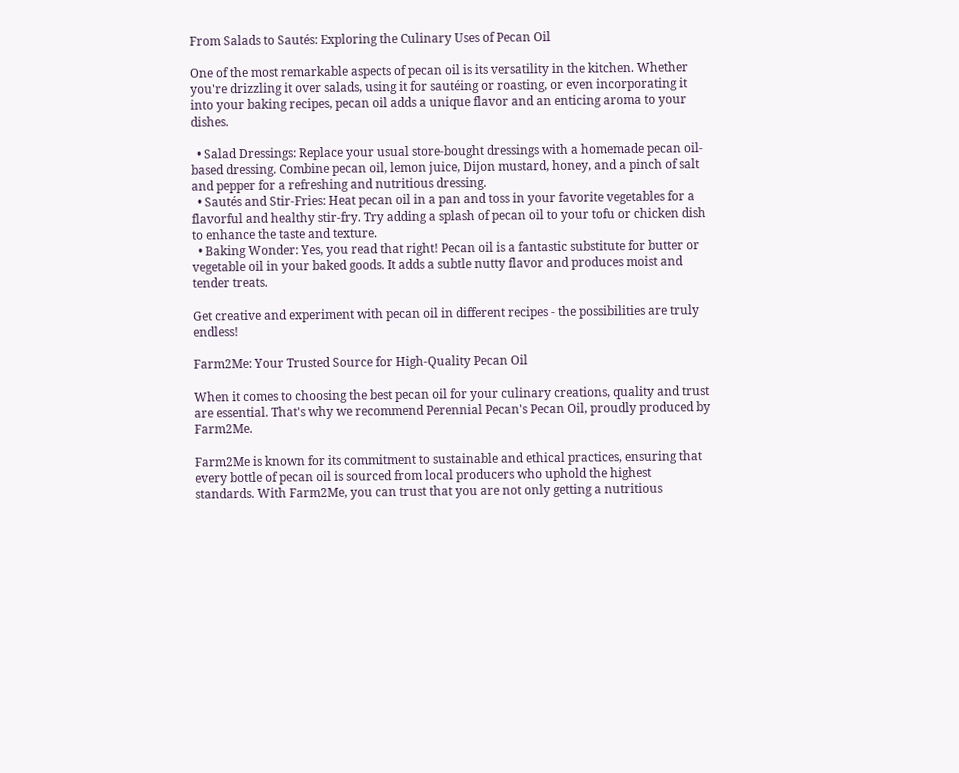From Salads to Sautés: Exploring the Culinary Uses of Pecan Oil

One of the most remarkable aspects of pecan oil is its versatility in the kitchen. Whether you're drizzling it over salads, using it for sautéing or roasting, or even incorporating it into your baking recipes, pecan oil adds a unique flavor and an enticing aroma to your dishes.

  • Salad Dressings: Replace your usual store-bought dressings with a homemade pecan oil-based dressing. Combine pecan oil, lemon juice, Dijon mustard, honey, and a pinch of salt and pepper for a refreshing and nutritious dressing.
  • Sautés and Stir-Fries: Heat pecan oil in a pan and toss in your favorite vegetables for a flavorful and healthy stir-fry. Try adding a splash of pecan oil to your tofu or chicken dish to enhance the taste and texture.
  • Baking Wonder: Yes, you read that right! Pecan oil is a fantastic substitute for butter or vegetable oil in your baked goods. It adds a subtle nutty flavor and produces moist and tender treats.

Get creative and experiment with pecan oil in different recipes - the possibilities are truly endless!

Farm2Me: Your Trusted Source for High-Quality Pecan Oil

When it comes to choosing the best pecan oil for your culinary creations, quality and trust are essential. That's why we recommend Perennial Pecan's Pecan Oil, proudly produced by Farm2Me.

Farm2Me is known for its commitment to sustainable and ethical practices, ensuring that every bottle of pecan oil is sourced from local producers who uphold the highest standards. With Farm2Me, you can trust that you are not only getting a nutritious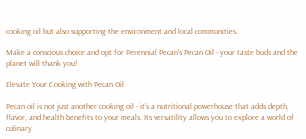cooking oil but also supporting the environment and local communities.

Make a conscious choice and opt for Perennial Pecan's Pecan Oil - your taste buds and the planet will thank you!

Elevate Your Cooking with Pecan Oil

Pecan oil is not just another cooking oil - it's a nutritional powerhouse that adds depth, flavor, and health benefits to your meals. Its versatility allows you to explore a world of culinary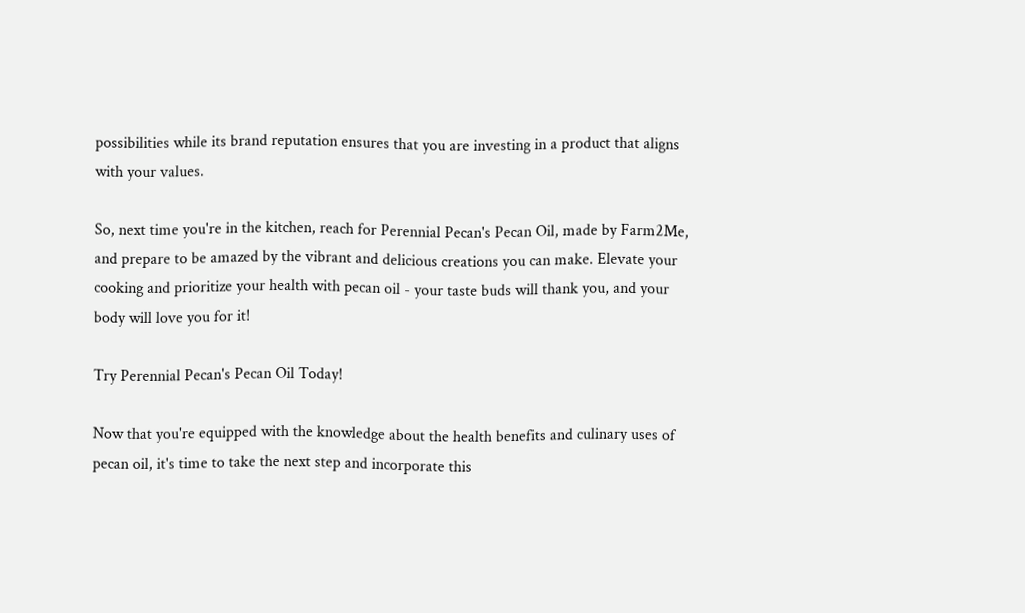possibilities while its brand reputation ensures that you are investing in a product that aligns with your values.

So, next time you're in the kitchen, reach for Perennial Pecan's Pecan Oil, made by Farm2Me, and prepare to be amazed by the vibrant and delicious creations you can make. Elevate your cooking and prioritize your health with pecan oil - your taste buds will thank you, and your body will love you for it!

Try Perennial Pecan's Pecan Oil Today!

Now that you're equipped with the knowledge about the health benefits and culinary uses of pecan oil, it's time to take the next step and incorporate this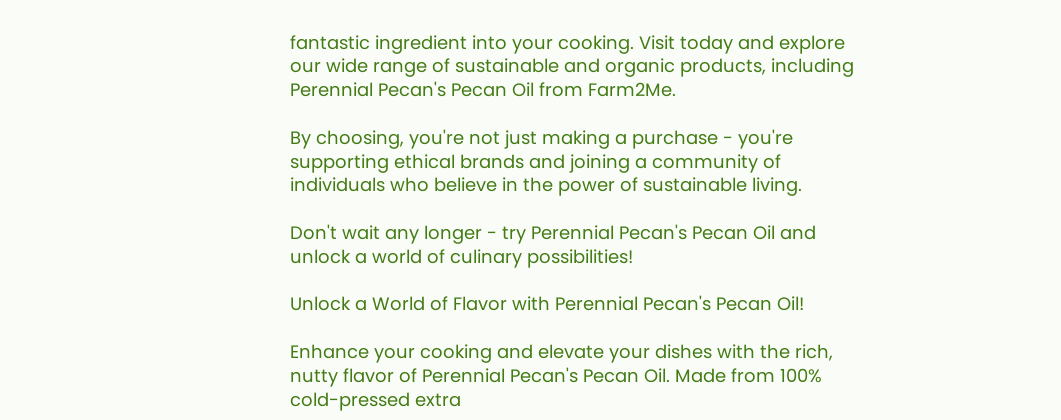fantastic ingredient into your cooking. Visit today and explore our wide range of sustainable and organic products, including Perennial Pecan's Pecan Oil from Farm2Me.

By choosing, you're not just making a purchase - you're supporting ethical brands and joining a community of individuals who believe in the power of sustainable living.

Don't wait any longer - try Perennial Pecan's Pecan Oil and unlock a world of culinary possibilities!

Unlock a World of Flavor with Perennial Pecan's Pecan Oil!

Enhance your cooking and elevate your dishes with the rich, nutty flavor of Perennial Pecan's Pecan Oil. Made from 100% cold-pressed extra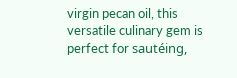virgin pecan oil, this versatile culinary gem is perfect for sautéing,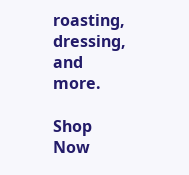roasting, dressing, and more.

Shop Now